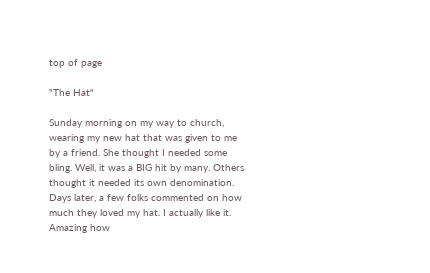top of page

"The Hat"

Sunday morning on my way to church, wearing my new hat that was given to me by a friend. She thought I needed some bling. Well, it was a BIG hit by many. Others thought it needed its own denomination. Days later, a few folks commented on how much they loved my hat. I actually like it. Amazing how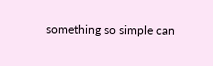something so simple can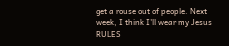get a rouse out of people. Next week, I think I'll wear my Jesus RULES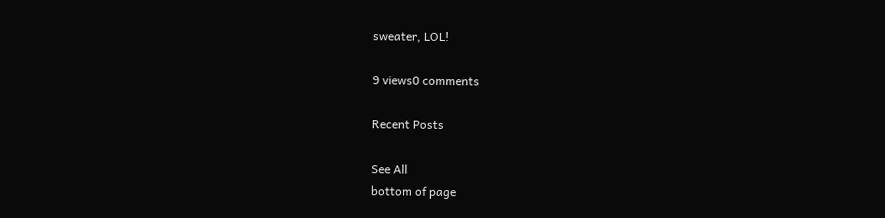sweater, LOL!

9 views0 comments

Recent Posts

See All
bottom of page